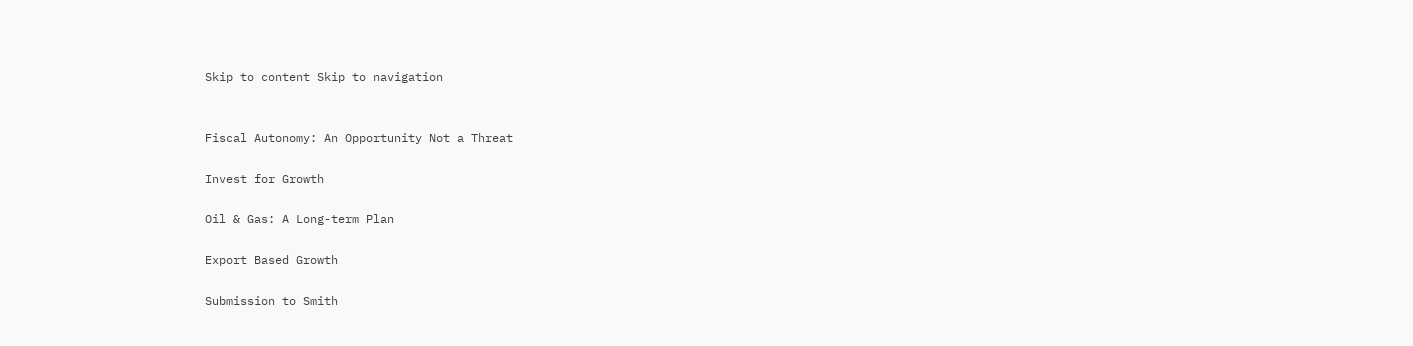Skip to content Skip to navigation


Fiscal Autonomy: An Opportunity Not a Threat

Invest for Growth

Oil & Gas: A Long-term Plan

Export Based Growth

Submission to Smith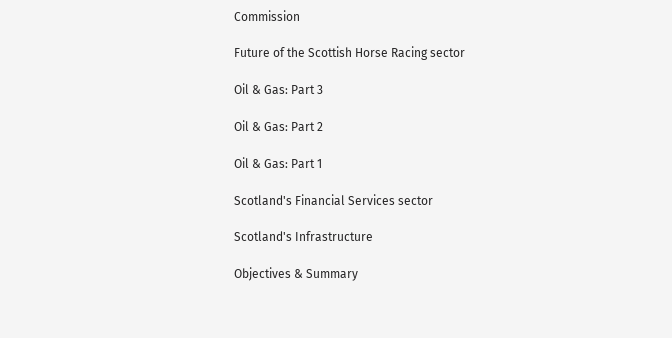Commission

Future of the Scottish Horse Racing sector

Oil & Gas: Part 3

Oil & Gas: Part 2

Oil & Gas: Part 1

Scotland's Financial Services sector

Scotland's Infrastructure

Objectives & Summary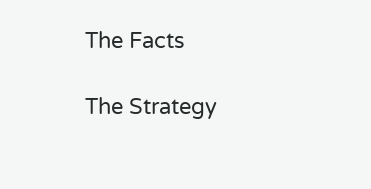The Facts

The Strategy